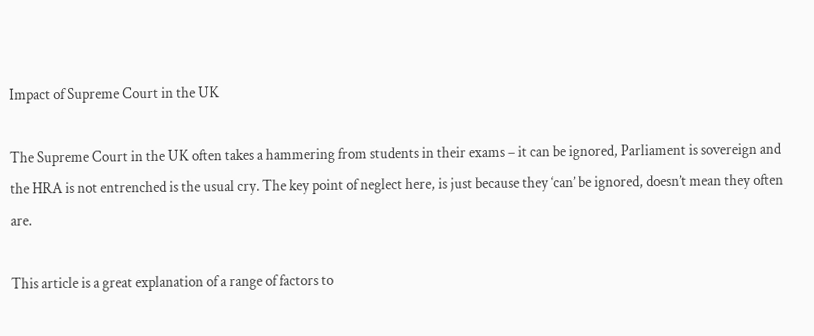Impact of Supreme Court in the UK

The Supreme Court in the UK often takes a hammering from students in their exams – it can be ignored, Parliament is sovereign and the HRA is not entrenched is the usual cry. The key point of neglect here, is just because they ‘can’ be ignored, doesn’t mean they often are.

This article is a great explanation of a range of factors to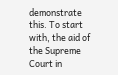demonstrate this. To start with, the aid of the Supreme Court in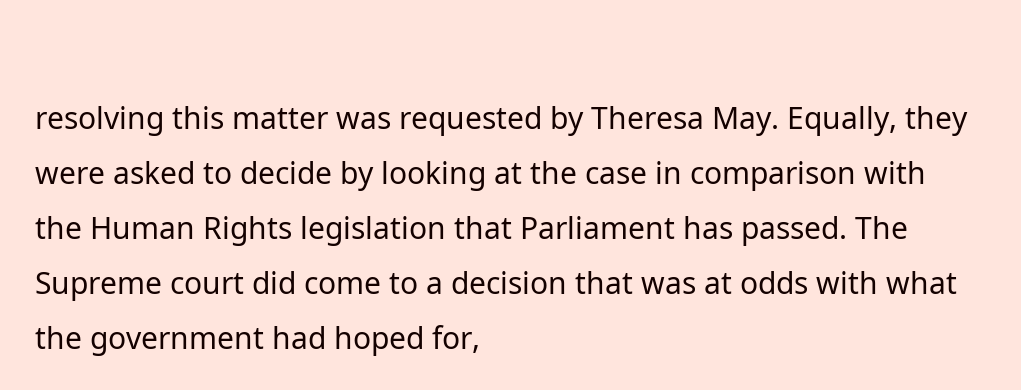resolving this matter was requested by Theresa May. Equally, they were asked to decide by looking at the case in comparison with the Human Rights legislation that Parliament has passed. The Supreme court did come to a decision that was at odds with what the government had hoped for,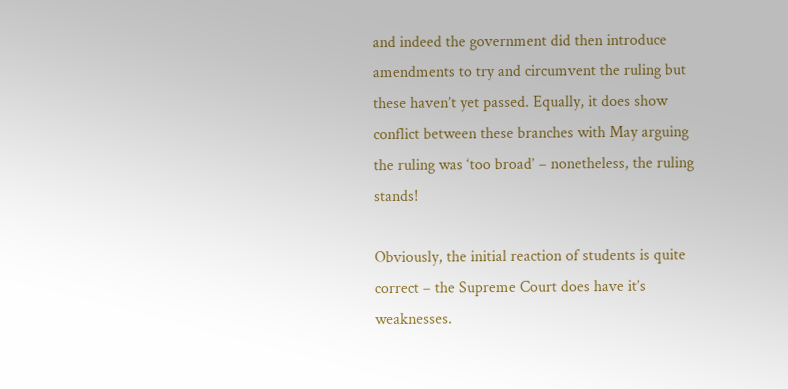and indeed the government did then introduce amendments to try and circumvent the ruling but these haven’t yet passed. Equally, it does show conflict between these branches with May arguing the ruling was ‘too broad’ – nonetheless, the ruling stands!

Obviously, the initial reaction of students is quite correct – the Supreme Court does have it’s weaknesses.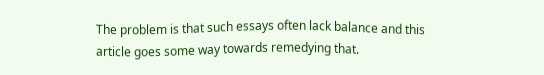The problem is that such essays often lack balance and this article goes some way towards remedying that.